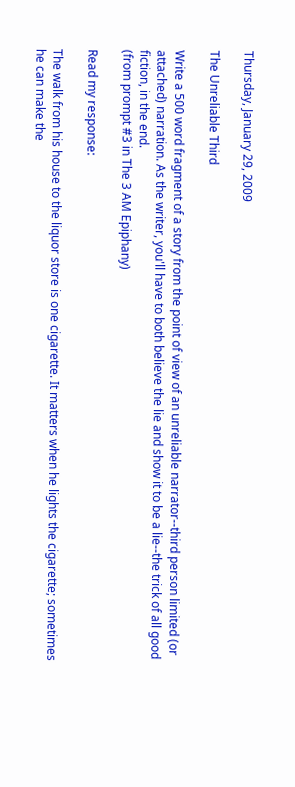Thursday, January 29, 2009

The Unreliable Third

Write a 500 word fragment of a story from the point of view of an unreliable narrator--third person limited (or attached) narration. As the writer, you'll have to both believe the lie and show it to be a lie--the trick of all good fiction, in the end.
(from prompt #3 in The 3 AM Epiphany)

Read my response:

The walk from his house to the liquor store is one cigarette. It matters when he lights the cigarette; sometimes he can make the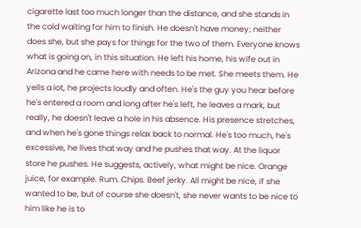cigarette last too much longer than the distance, and she stands in the cold waiting for him to finish. He doesn't have money; neither does she, but she pays for things for the two of them. Everyone knows what is going on, in this situation. He left his home, his wife out in Arizona and he came here with needs to be met. She meets them. He yells a lot, he projects loudly and often. He's the guy you hear before he's entered a room and long after he's left, he leaves a mark, but really, he doesn't leave a hole in his absence. His presence stretches, and when he's gone things relax back to normal. He's too much, he's excessive, he lives that way and he pushes that way. At the liquor store he pushes. He suggests, actively, what might be nice. Orange juice, for example. Rum. Chips. Beef jerky. All might be nice, if she wanted to be, but of course she doesn't, she never wants to be nice to him like he is to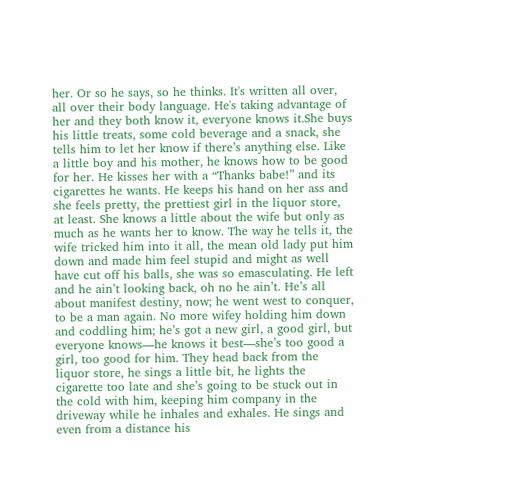her. Or so he says, so he thinks. It's written all over, all over their body language. He's taking advantage of her and they both know it, everyone knows it.She buys his little treats, some cold beverage and a snack, she tells him to let her know if there’s anything else. Like a little boy and his mother, he knows how to be good for her. He kisses her with a “Thanks babe!” and its cigarettes he wants. He keeps his hand on her ass and she feels pretty, the prettiest girl in the liquor store, at least. She knows a little about the wife but only as much as he wants her to know. The way he tells it, the wife tricked him into it all, the mean old lady put him down and made him feel stupid and might as well have cut off his balls, she was so emasculating. He left and he ain’t looking back, oh no he ain’t. He’s all about manifest destiny, now; he went west to conquer, to be a man again. No more wifey holding him down and coddling him; he’s got a new girl, a good girl, but everyone knows—he knows it best—she’s too good a girl, too good for him. They head back from the liquor store, he sings a little bit, he lights the cigarette too late and she’s going to be stuck out in the cold with him, keeping him company in the driveway while he inhales and exhales. He sings and even from a distance his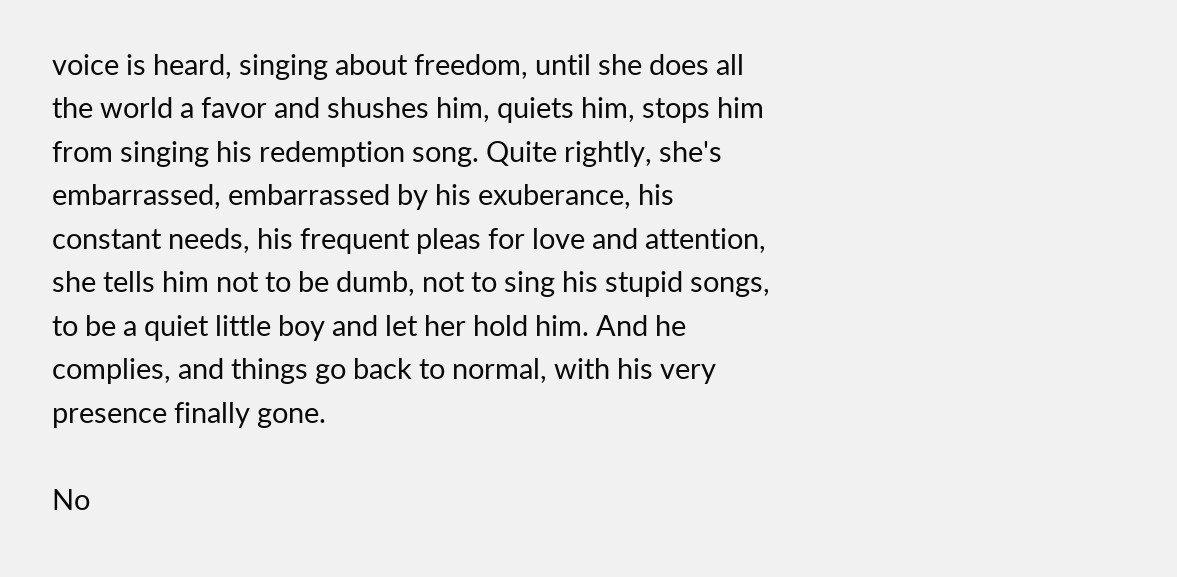voice is heard, singing about freedom, until she does all the world a favor and shushes him, quiets him, stops him from singing his redemption song. Quite rightly, she's embarrassed, embarrassed by his exuberance, his constant needs, his frequent pleas for love and attention, she tells him not to be dumb, not to sing his stupid songs, to be a quiet little boy and let her hold him. And he complies, and things go back to normal, with his very presence finally gone.

No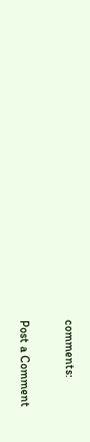comments:

Post a Comment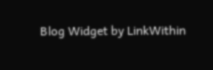Blog Widget by LinkWithin